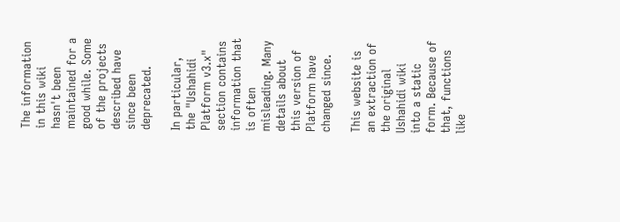The information in this wiki hasn't been maintained for a good while. Some of the projects described have since been deprecated.

In particular, the "Ushahidi Platform v3.x" section contains information that is often misleading. Many details about this version of Platform have changed since.

This website is an extraction of the original Ushahidi wiki into a static form. Because of that, functions like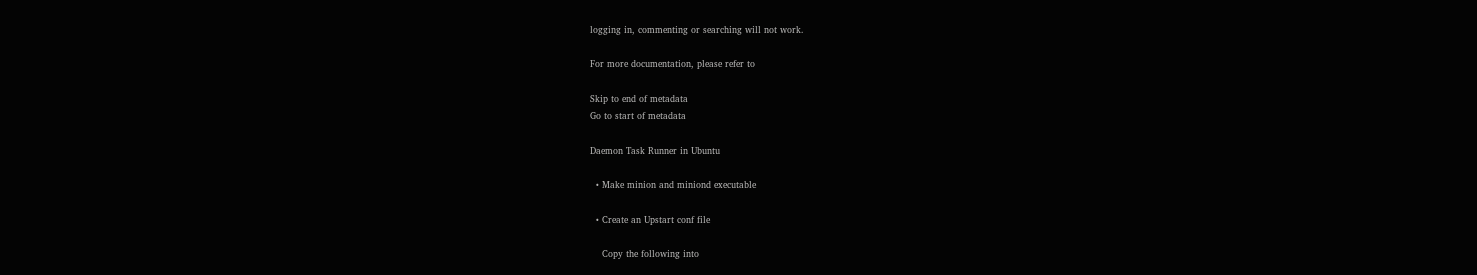logging in, commenting or searching will not work.

For more documentation, please refer to

Skip to end of metadata
Go to start of metadata

Daemon Task Runner in Ubuntu

  • Make minion and miniond executable

  • Create an Upstart conf file

    Copy the following into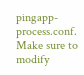pingapp-process.conf. Make sure to modify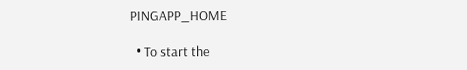PINGAPP_HOME

  • To start the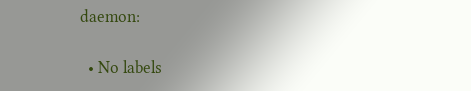daemon:

  • No labels